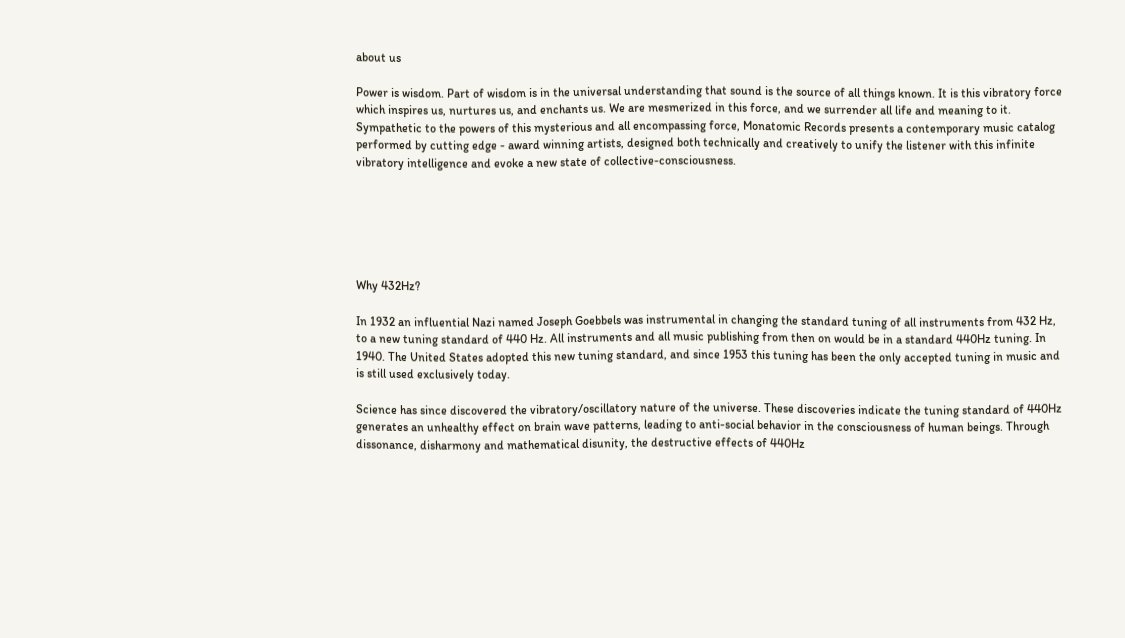about us

Power is wisdom. Part of wisdom is in the universal understanding that sound is the source of all things known. It is this vibratory force which inspires us, nurtures us, and enchants us. We are mesmerized in this force, and we surrender all life and meaning to it. Sympathetic to the powers of this mysterious and all encompassing force, Monatomic Records presents a contemporary music catalog performed by cutting edge - award winning artists, designed both technically and creatively to unify the listener with this infinite vibratory intelligence and evoke a new state of collective-consciousness.






Why 432Hz?

In 1932 an influential Nazi named Joseph Goebbels was instrumental in changing the standard tuning of all instruments from 432 Hz, to a new tuning standard of 440 Hz. All instruments and all music publishing from then on would be in a standard 440Hz tuning. In 1940. The United States adopted this new tuning standard, and since 1953 this tuning has been the only accepted tuning in music and is still used exclusively today.

Science has since discovered the vibratory/oscillatory nature of the universe. These discoveries indicate the tuning standard of 440Hz generates an unhealthy effect on brain wave patterns, leading to anti-social behavior in the consciousness of human beings. Through dissonance, disharmony and mathematical disunity, the destructive effects of 440Hz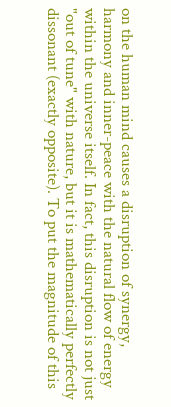on the human mind causes a disruption of synergy, harmony and inner-peace with the natural flow of energy within the universe itself. In fact, this disruption is not just "out of tune" with nature, but it is mathematically perfectly dissonant (exactly opposite). To put the magnitude of this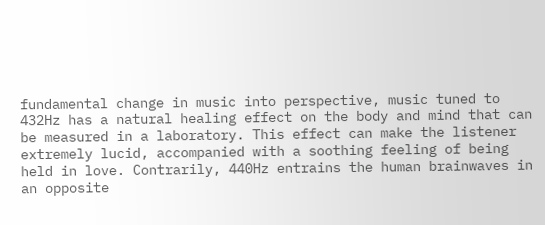fundamental change in music into perspective, music tuned to 432Hz has a natural healing effect on the body and mind that can be measured in a laboratory. This effect can make the listener extremely lucid, accompanied with a soothing feeling of being held in love. Contrarily, 440Hz entrains the human brainwaves in an opposite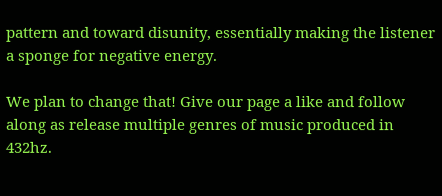pattern and toward disunity, essentially making the listener a sponge for negative energy.

We plan to change that! Give our page a like and follow along as release multiple genres of music produced in 432hz.